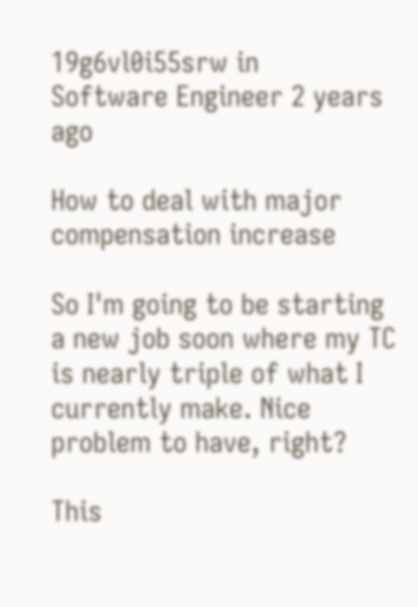19g6vl0i55srw in
Software Engineer 2 years ago

How to deal with major compensation increase

So I'm going to be starting a new job soon where my TC is nearly triple of what I currently make. Nice problem to have, right?

This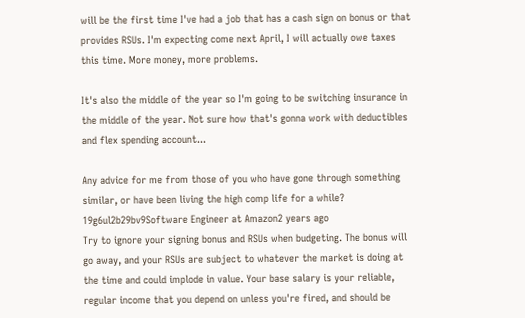will be the first time I've had a job that has a cash sign on bonus or that provides RSUs. I'm expecting come next April, I will actually owe taxes this time. More money, more problems.

It's also the middle of the year so I'm going to be switching insurance in the middle of the year. Not sure how that's gonna work with deductibles and flex spending account...

Any advice for me from those of you who have gone through something similar, or have been living the high comp life for a while?
19g6ul2b29bv9Software Engineer at Amazon2 years ago
Try to ignore your signing bonus and RSUs when budgeting. The bonus will go away, and your RSUs are subject to whatever the market is doing at the time and could implode in value. Your base salary is your reliable, regular income that you depend on unless you're fired, and should be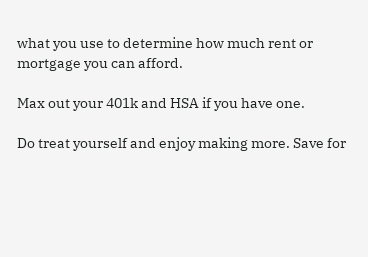what you use to determine how much rent or mortgage you can afford.

Max out your 401k and HSA if you have one.

Do treat yourself and enjoy making more. Save for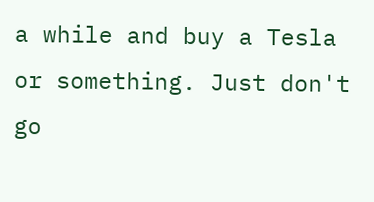a while and buy a Tesla or something. Just don't go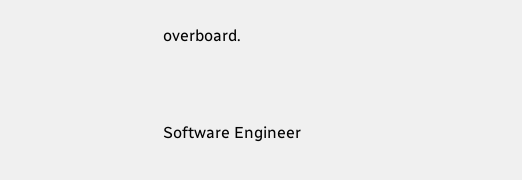overboard.



Software Engineer